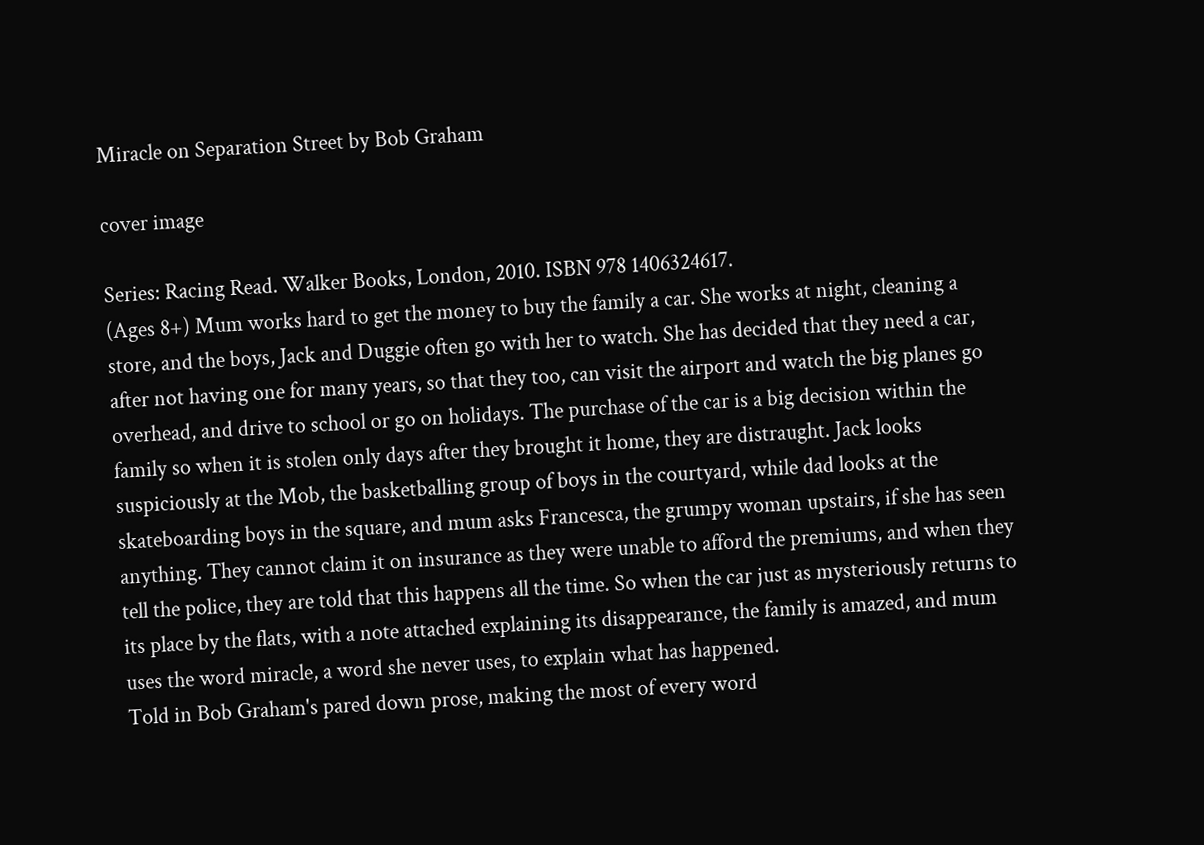Miracle on Separation Street by Bob Graham

cover image

Series: Racing Read. Walker Books, London, 2010. ISBN 978 1406324617.
(Ages 8+) Mum works hard to get the money to buy the family a car. She works at night, cleaning a store, and the boys, Jack and Duggie often go with her to watch. She has decided that they need a car, after not having one for many years, so that they too, can visit the airport and watch the big planes go overhead, and drive to school or go on holidays. The purchase of the car is a big decision within the family so when it is stolen only days after they brought it home, they are distraught. Jack looks suspiciously at the Mob, the basketballing group of boys in the courtyard, while dad looks at the skateboarding boys in the square, and mum asks Francesca, the grumpy woman upstairs, if she has seen anything. They cannot claim it on insurance as they were unable to afford the premiums, and when they tell the police, they are told that this happens all the time. So when the car just as mysteriously returns to its place by the flats, with a note attached explaining its disappearance, the family is amazed, and mum uses the word miracle, a word she never uses, to explain what has happened.
Told in Bob Graham's pared down prose, making the most of every word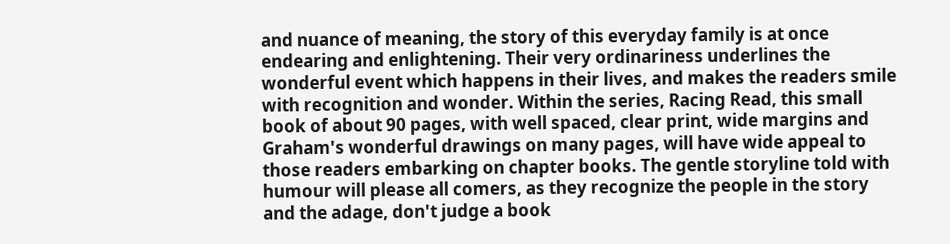and nuance of meaning, the story of this everyday family is at once endearing and enlightening. Their very ordinariness underlines the wonderful event which happens in their lives, and makes the readers smile with recognition and wonder. Within the series, Racing Read, this small book of about 90 pages, with well spaced, clear print, wide margins and Graham's wonderful drawings on many pages, will have wide appeal to those readers embarking on chapter books. The gentle storyline told with humour will please all comers, as they recognize the people in the story and the adage, don't judge a book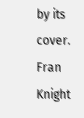by its cover.
Fran Knight